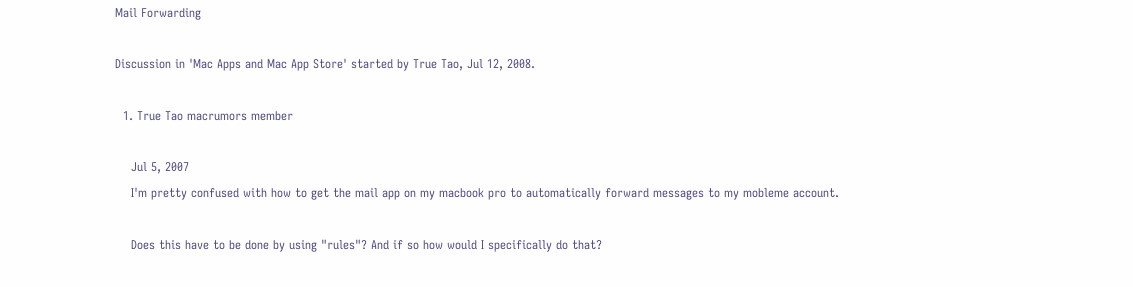Mail Forwarding

Discussion in 'Mac Apps and Mac App Store' started by True Tao, Jul 12, 2008.

  1. True Tao macrumors member

    Jul 5, 2007
    I'm pretty confused with how to get the mail app on my macbook pro to automatically forward messages to my mobleme account.

    Does this have to be done by using "rules"? And if so how would I specifically do that?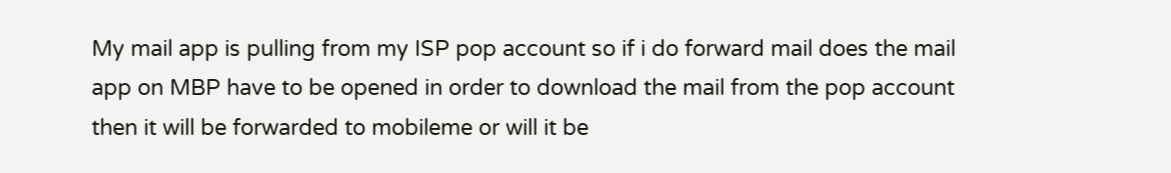My mail app is pulling from my ISP pop account so if i do forward mail does the mail app on MBP have to be opened in order to download the mail from the pop account then it will be forwarded to mobileme or will it be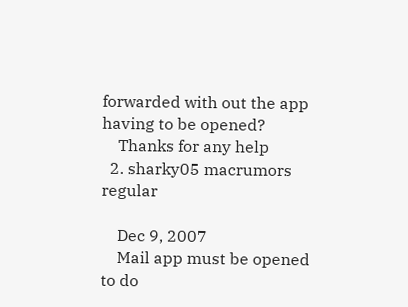forwarded with out the app having to be opened?
    Thanks for any help
  2. sharky05 macrumors regular

    Dec 9, 2007
    Mail app must be opened to do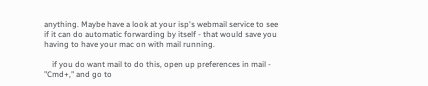anything. Maybe have a look at your isp's webmail service to see if it can do automatic forwarding by itself - that would save you having to have your mac on with mail running.

    if you do want mail to do this, open up preferences in mail - "Cmd+," and go to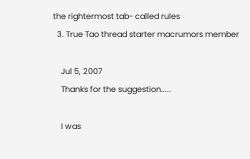the rightermost tab- called rules
  3. True Tao thread starter macrumors member

    Jul 5, 2007
    Thanks for the suggestion.....

    I was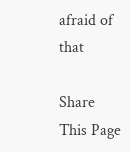afraid of that

Share This Page